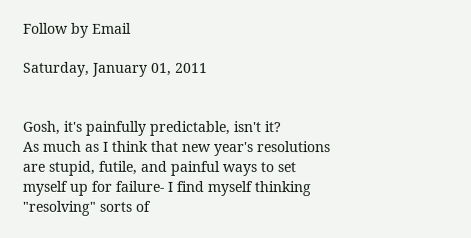Follow by Email

Saturday, January 01, 2011


Gosh, it's painfully predictable, isn't it?
As much as I think that new year's resolutions are stupid, futile, and painful ways to set myself up for failure- I find myself thinking "resolving" sorts of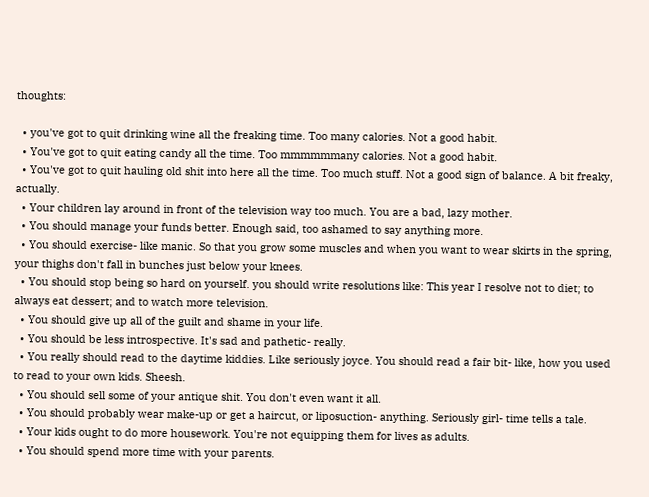thoughts:

  • you've got to quit drinking wine all the freaking time. Too many calories. Not a good habit.
  • You've got to quit eating candy all the time. Too mmmmmmany calories. Not a good habit.
  • You've got to quit hauling old shit into here all the time. Too much stuff. Not a good sign of balance. A bit freaky, actually.
  • Your children lay around in front of the television way too much. You are a bad, lazy mother.
  • You should manage your funds better. Enough said, too ashamed to say anything more.
  • You should exercise- like manic. So that you grow some muscles and when you want to wear skirts in the spring, your thighs don't fall in bunches just below your knees.
  • You should stop being so hard on yourself. you should write resolutions like: This year I resolve not to diet; to always eat dessert; and to watch more television.
  • You should give up all of the guilt and shame in your life.
  • You should be less introspective. It's sad and pathetic- really.
  • You really should read to the daytime kiddies. Like seriously joyce. You should read a fair bit- like, how you used to read to your own kids. Sheesh.
  • You should sell some of your antique shit. You don't even want it all.
  • You should probably wear make-up or get a haircut, or liposuction- anything. Seriously girl- time tells a tale.
  • Your kids ought to do more housework. You're not equipping them for lives as adults.
  • You should spend more time with your parents.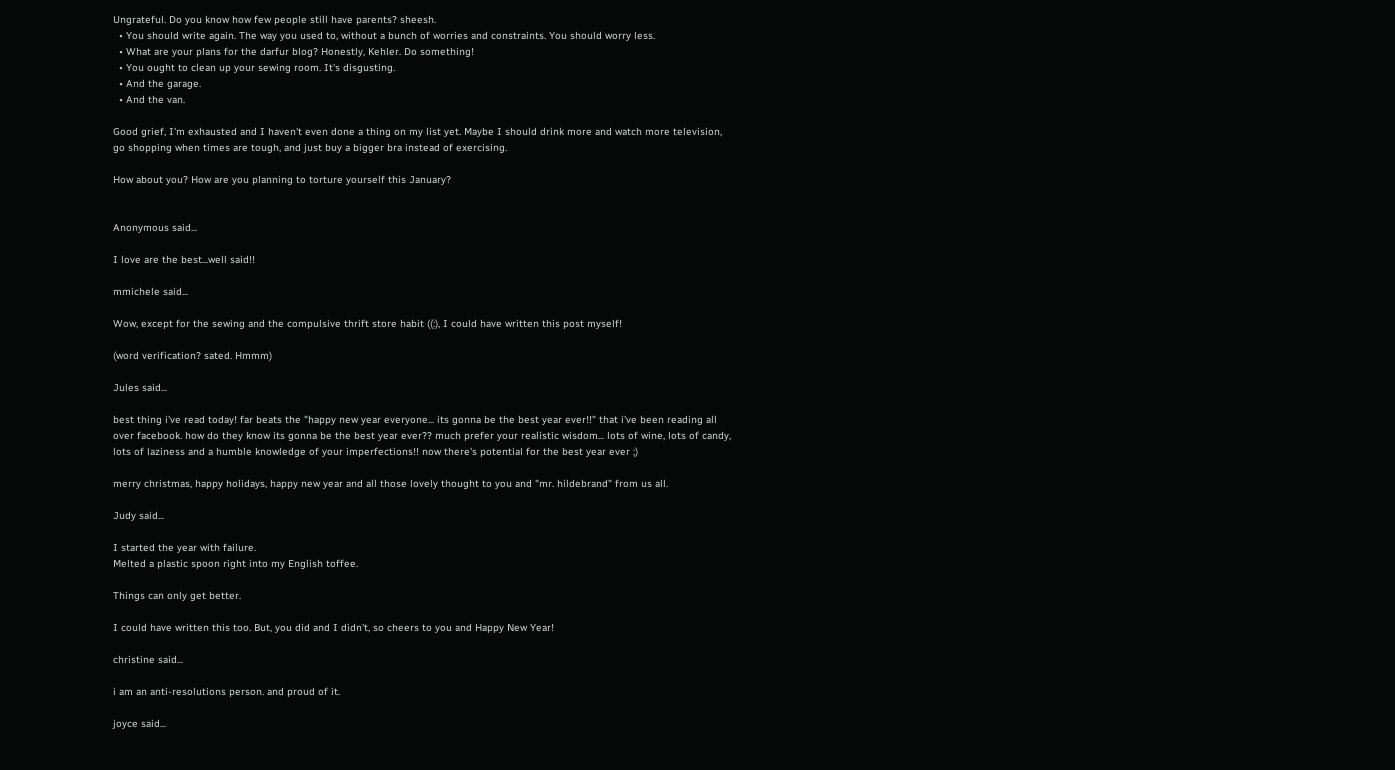Ungrateful. Do you know how few people still have parents? sheesh.
  • You should write again. The way you used to, without a bunch of worries and constraints. You should worry less.
  • What are your plans for the darfur blog? Honestly, Kehler. Do something!
  • You ought to clean up your sewing room. It's disgusting.
  • And the garage.
  • And the van.

Good grief, I'm exhausted and I haven't even done a thing on my list yet. Maybe I should drink more and watch more television, go shopping when times are tough, and just buy a bigger bra instead of exercising.

How about you? How are you planning to torture yourself this January?


Anonymous said...

I love are the best...well said!!

mmichele said...

Wow, except for the sewing and the compulsive thrift store habit ((:), I could have written this post myself!

(word verification? sated. Hmmm)

Jules said...

best thing i've read today! far beats the "happy new year everyone... its gonna be the best year ever!!" that i've been reading all over facebook. how do they know its gonna be the best year ever?? much prefer your realistic wisdom... lots of wine, lots of candy, lots of laziness and a humble knowledge of your imperfections!! now there's potential for the best year ever ;)

merry christmas, happy holidays, happy new year and all those lovely thought to you and "mr. hildebrand" from us all.

Judy said...

I started the year with failure.
Melted a plastic spoon right into my English toffee.

Things can only get better.

I could have written this too. But, you did and I didn't, so cheers to you and Happy New Year!

christine said...

i am an anti-resolutions person. and proud of it.

joyce said...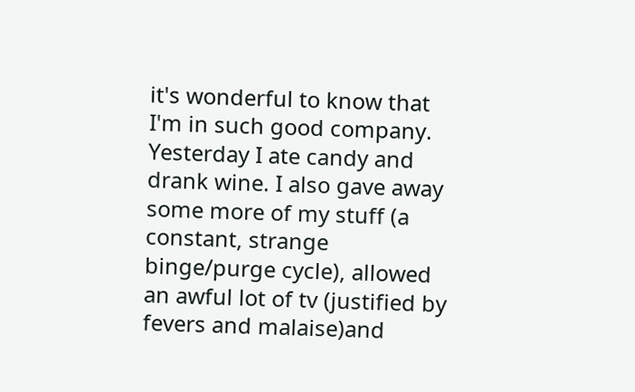it's wonderful to know that I'm in such good company.
Yesterday I ate candy and drank wine. I also gave away some more of my stuff (a constant, strange binge/purge cycle), allowed an awful lot of tv (justified by fevers and malaise)and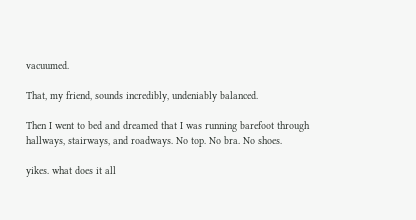vacuumed.

That, my friend, sounds incredibly, undeniably balanced.

Then I went to bed and dreamed that I was running barefoot through hallways, stairways, and roadways. No top. No bra. No shoes.

yikes. what does it all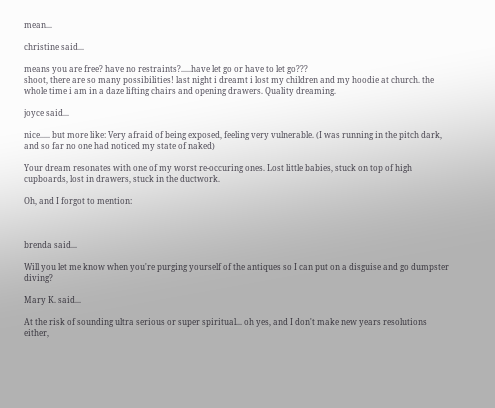mean...

christine said...

means you are free? have no restraints?.....have let go or have to let go???
shoot, there are so many possibilities! last night i dreamt i lost my children and my hoodie at church. the whole time i am in a daze lifting chairs and opening drawers. Quality dreaming.

joyce said...

nice..... but more like: Very afraid of being exposed, feeling very vulnerable. (I was running in the pitch dark, and so far no one had noticed my state of naked)

Your dream resonates with one of my worst re-occuring ones. Lost little babies, stuck on top of high cupboards, lost in drawers, stuck in the ductwork.

Oh, and I forgot to mention:



brenda said...

Will you let me know when you're purging yourself of the antiques so I can put on a disguise and go dumpster diving?

Mary K. said...

At the risk of sounding ultra serious or super spiritual... oh yes, and I don't make new years resolutions either,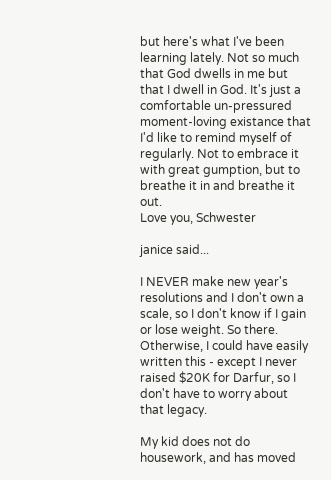but here's what I've been learning lately. Not so much that God dwells in me but that I dwell in God. It's just a comfortable un-pressured moment-loving existance that I'd like to remind myself of regularly. Not to embrace it with great gumption, but to breathe it in and breathe it out.
Love you, Schwester

janice said...

I NEVER make new year's resolutions and I don't own a scale, so I don't know if I gain or lose weight. So there. Otherwise, I could have easily written this - except I never raised $20K for Darfur, so I don't have to worry about that legacy.

My kid does not do housework, and has moved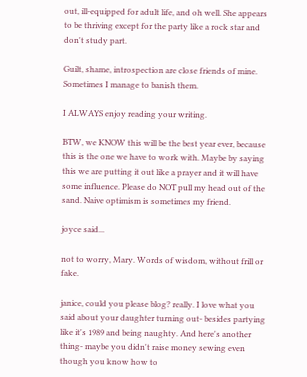out, ill-equipped for adult life, and oh well. She appears to be thriving except for the party like a rock star and don't study part.

Guilt, shame, introspection are close friends of mine. Sometimes I manage to banish them.

I ALWAYS enjoy reading your writing.

BTW, we KNOW this will be the best year ever, because this is the one we have to work with. Maybe by saying this we are putting it out like a prayer and it will have some influence. Please do NOT pull my head out of the sand. Naive optimism is sometimes my friend.

joyce said...

not to worry, Mary. Words of wisdom, without frill or fake.

janice, could you please blog? really. I love what you said about your daughter turning out- besides partying like it's 1989 and being naughty. And here's another thing- maybe you didn't raise money sewing even though you know how to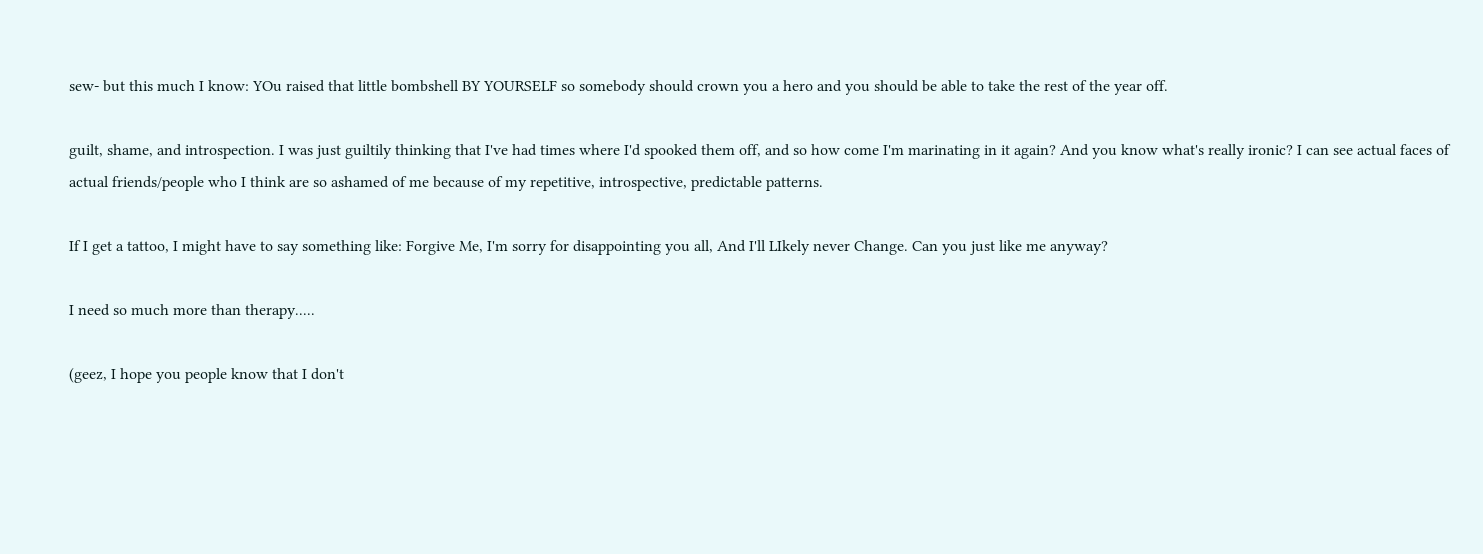sew- but this much I know: YOu raised that little bombshell BY YOURSELF so somebody should crown you a hero and you should be able to take the rest of the year off.

guilt, shame, and introspection. I was just guiltily thinking that I've had times where I'd spooked them off, and so how come I'm marinating in it again? And you know what's really ironic? I can see actual faces of actual friends/people who I think are so ashamed of me because of my repetitive, introspective, predictable patterns.

If I get a tattoo, I might have to say something like: Forgive Me, I'm sorry for disappointing you all, And I'll LIkely never Change. Can you just like me anyway?

I need so much more than therapy.....

(geez, I hope you people know that I don't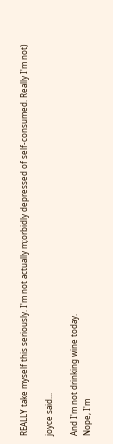REALLY take myself this seriously. I'm not actually m;orbidly depressed of self-consumed. Really I'm not)

joyce said...

And I'm not drinking wine today.
Nope, I'm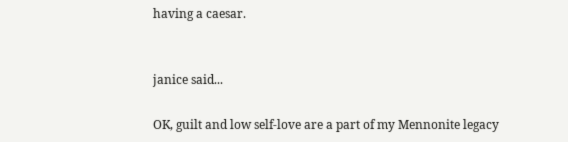having a caesar.


janice said...

OK, guilt and low self-love are a part of my Mennonite legacy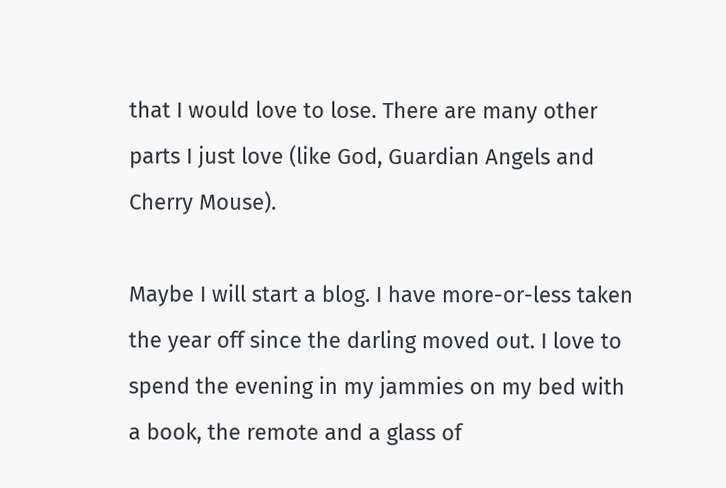that I would love to lose. There are many other parts I just love (like God, Guardian Angels and Cherry Mouse).

Maybe I will start a blog. I have more-or-less taken the year off since the darling moved out. I love to spend the evening in my jammies on my bed with a book, the remote and a glass of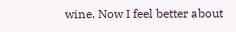wine. Now I feel better about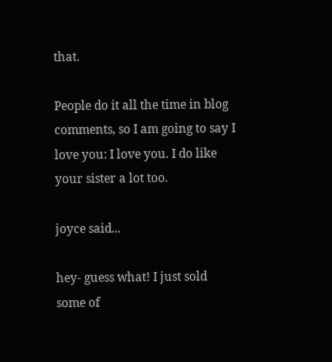that.

People do it all the time in blog comments, so I am going to say I love you: I love you. I do like your sister a lot too.

joyce said...

hey- guess what! I just sold some of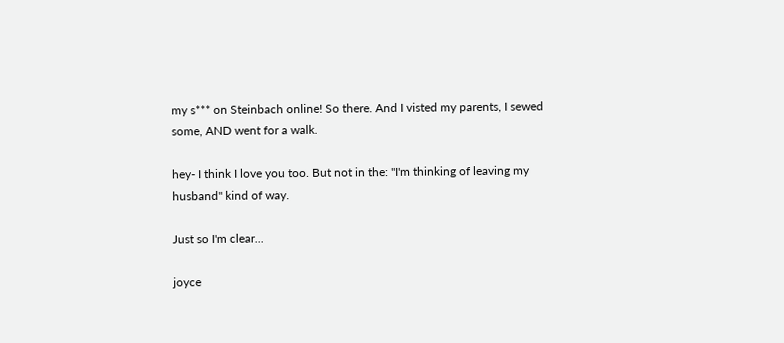my s*** on Steinbach online! So there. And I visted my parents, I sewed some, AND went for a walk.

hey- I think I love you too. But not in the: "I'm thinking of leaving my husband" kind of way.

Just so I'm clear...

joyce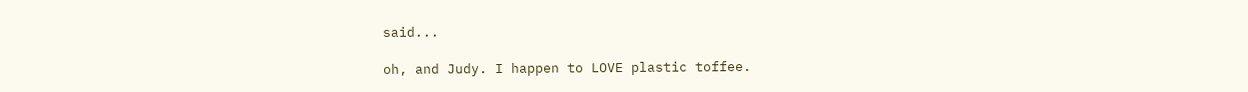said...

oh, and Judy. I happen to LOVE plastic toffee.